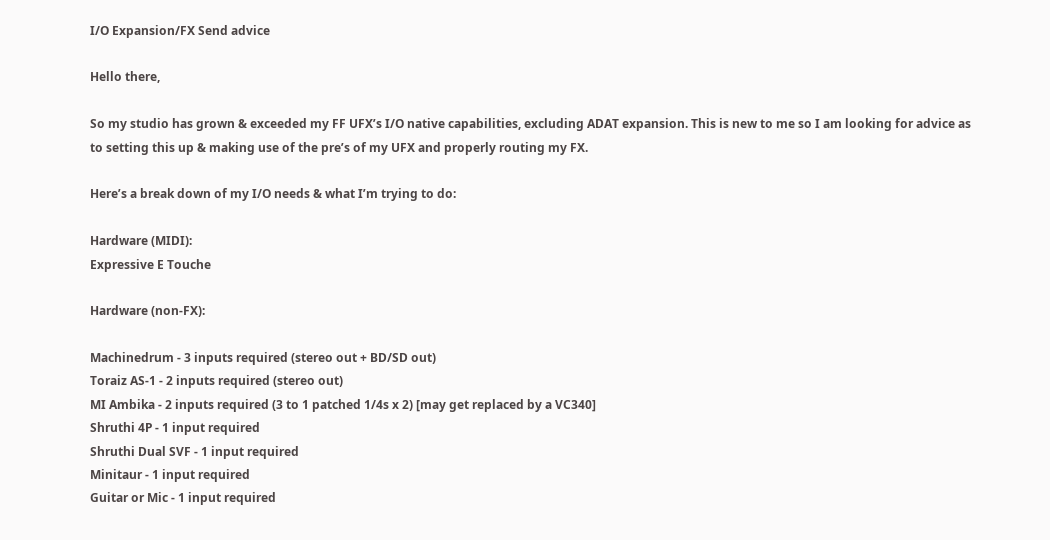I/O Expansion/FX Send advice

Hello there,

So my studio has grown & exceeded my FF UFX’s I/O native capabilities, excluding ADAT expansion. This is new to me so I am looking for advice as to setting this up & making use of the pre’s of my UFX and properly routing my FX.

Here’s a break down of my I/O needs & what I’m trying to do:

Hardware (MIDI):
Expressive E Touche

Hardware (non-FX):

Machinedrum - 3 inputs required (stereo out + BD/SD out)
Toraiz AS-1 - 2 inputs required (stereo out)
MI Ambika - 2 inputs required (3 to 1 patched 1/4s x 2) [may get replaced by a VC340]
Shruthi 4P - 1 input required
Shruthi Dual SVF - 1 input required
Minitaur - 1 input required
Guitar or Mic - 1 input required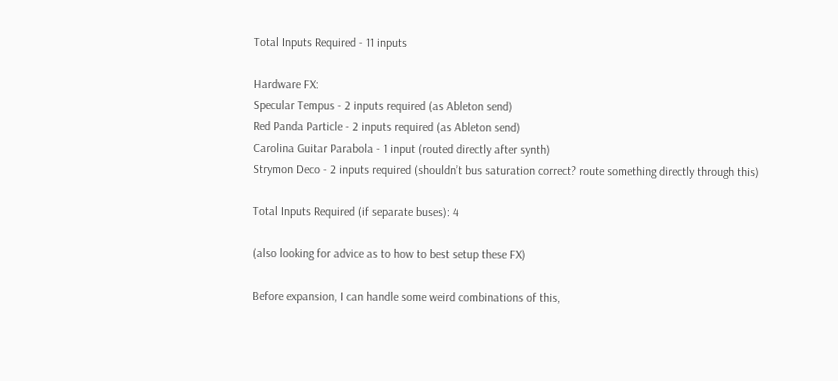Total Inputs Required - 11 inputs

Hardware FX:
Specular Tempus - 2 inputs required (as Ableton send)
Red Panda Particle - 2 inputs required (as Ableton send)
Carolina Guitar Parabola - 1 input (routed directly after synth)
Strymon Deco - 2 inputs required (shouldn’t bus saturation correct? route something directly through this)

Total Inputs Required (if separate buses): 4

(also looking for advice as to how to best setup these FX)

Before expansion, I can handle some weird combinations of this,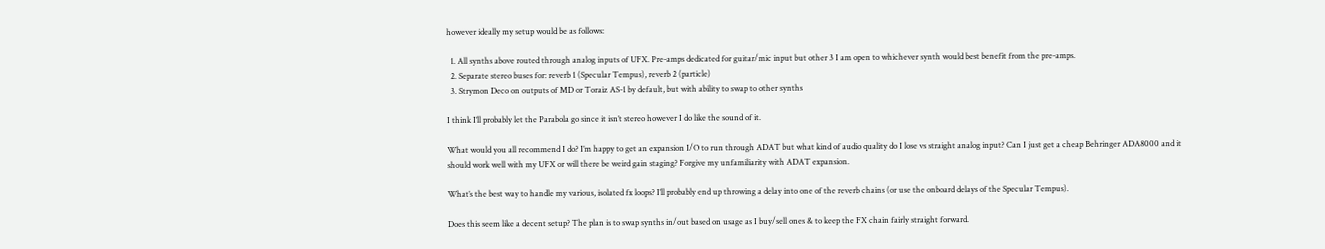however ideally my setup would be as follows:

  1. All synths above routed through analog inputs of UFX. Pre-amps dedicated for guitar/mic input but other 3 I am open to whichever synth would best benefit from the pre-amps.
  2. Separate stereo buses for: reverb 1 (Specular Tempus), reverb 2 (particle)
  3. Strymon Deco on outputs of MD or Toraiz AS-1 by default, but with ability to swap to other synths

I think I’ll probably let the Parabola go since it isn’t stereo however I do like the sound of it.

What would you all recommend I do? I’m happy to get an expansion I/O to run through ADAT but what kind of audio quality do I lose vs straight analog input? Can I just get a cheap Behringer ADA8000 and it should work well with my UFX or will there be weird gain staging? Forgive my unfamiliarity with ADAT expansion.

What’s the best way to handle my various, isolated fx loops? I’ll probably end up throwing a delay into one of the reverb chains (or use the onboard delays of the Specular Tempus).

Does this seem like a decent setup? The plan is to swap synths in/out based on usage as I buy/sell ones & to keep the FX chain fairly straight forward.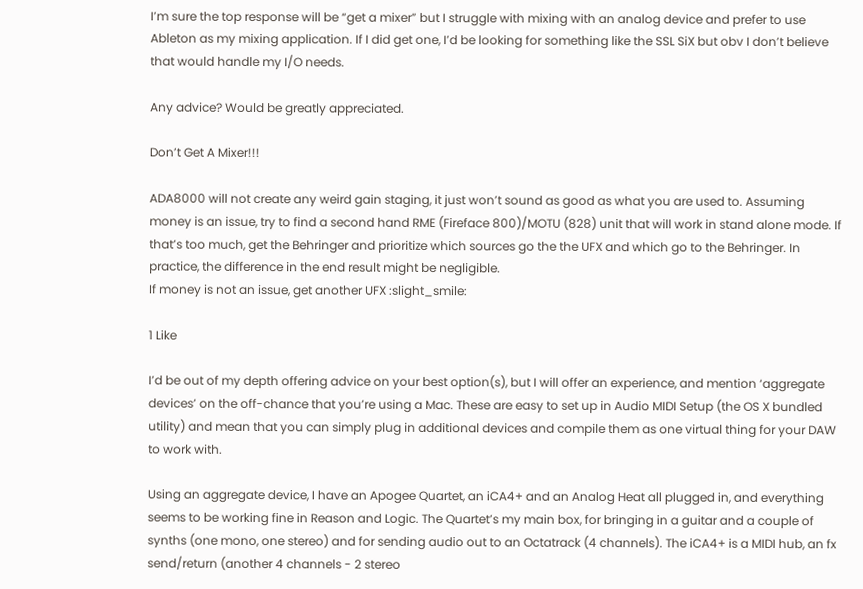I’m sure the top response will be “get a mixer” but I struggle with mixing with an analog device and prefer to use Ableton as my mixing application. If I did get one, I’d be looking for something like the SSL SiX but obv I don’t believe that would handle my I/O needs.

Any advice? Would be greatly appreciated.

Don’t Get A Mixer!!!

ADA8000 will not create any weird gain staging, it just won’t sound as good as what you are used to. Assuming money is an issue, try to find a second hand RME (Fireface 800)/MOTU (828) unit that will work in stand alone mode. If that’s too much, get the Behringer and prioritize which sources go the the UFX and which go to the Behringer. In practice, the difference in the end result might be negligible.
If money is not an issue, get another UFX :slight_smile:

1 Like

I’d be out of my depth offering advice on your best option(s), but I will offer an experience, and mention ‘aggregate devices’ on the off-chance that you’re using a Mac. These are easy to set up in Audio MIDI Setup (the OS X bundled utility) and mean that you can simply plug in additional devices and compile them as one virtual thing for your DAW to work with.

Using an aggregate device, I have an Apogee Quartet, an iCA4+ and an Analog Heat all plugged in, and everything seems to be working fine in Reason and Logic. The Quartet’s my main box, for bringing in a guitar and a couple of synths (one mono, one stereo) and for sending audio out to an Octatrack (4 channels). The iCA4+ is a MIDI hub, an fx send/return (another 4 channels - 2 stereo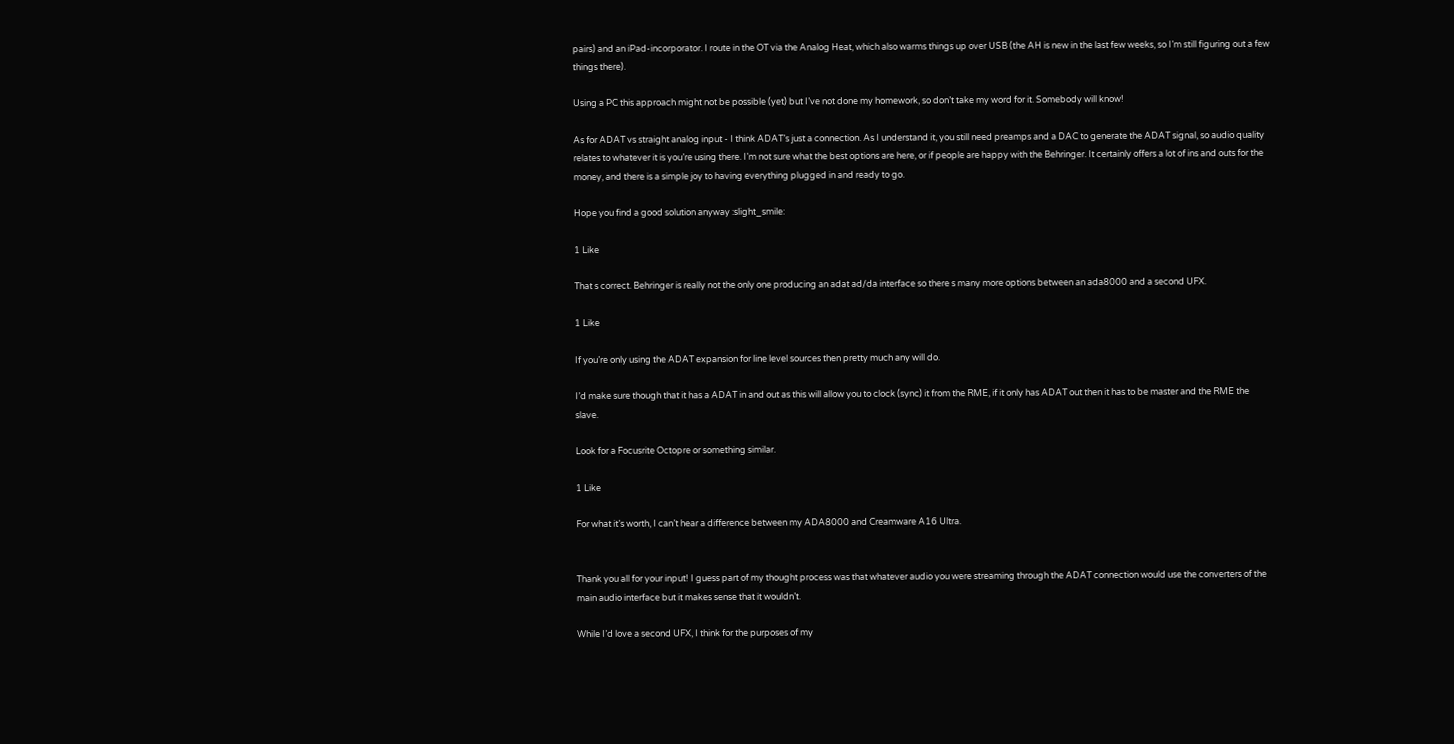pairs) and an iPad-incorporator. I route in the OT via the Analog Heat, which also warms things up over USB (the AH is new in the last few weeks, so I’m still figuring out a few things there).

Using a PC this approach might not be possible (yet) but I’ve not done my homework, so don’t take my word for it. Somebody will know!

As for ADAT vs straight analog input - I think ADAT’s just a connection. As I understand it, you still need preamps and a DAC to generate the ADAT signal, so audio quality relates to whatever it is you’re using there. I’m not sure what the best options are here, or if people are happy with the Behringer. It certainly offers a lot of ins and outs for the money, and there is a simple joy to having everything plugged in and ready to go.

Hope you find a good solution anyway :slight_smile:

1 Like

That s correct. Behringer is really not the only one producing an adat ad/da interface so there s many more options between an ada8000 and a second UFX.

1 Like

If you’re only using the ADAT expansion for line level sources then pretty much any will do.

I’d make sure though that it has a ADAT in and out as this will allow you to clock (sync) it from the RME, if it only has ADAT out then it has to be master and the RME the slave.

Look for a Focusrite Octopre or something similar.

1 Like

For what it’s worth, I can’t hear a difference between my ADA8000 and Creamware A16 Ultra.


Thank you all for your input! I guess part of my thought process was that whatever audio you were streaming through the ADAT connection would use the converters of the main audio interface but it makes sense that it wouldn’t.

While I’d love a second UFX, I think for the purposes of my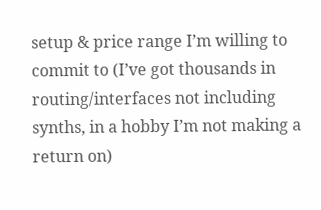setup & price range I’m willing to commit to (I’ve got thousands in routing/interfaces not including synths, in a hobby I’m not making a return on)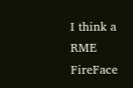I think a RME FireFace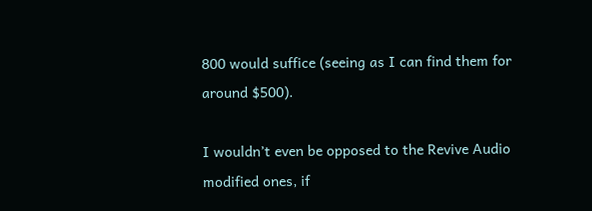800 would suffice (seeing as I can find them for around $500).

I wouldn’t even be opposed to the Revive Audio modified ones, if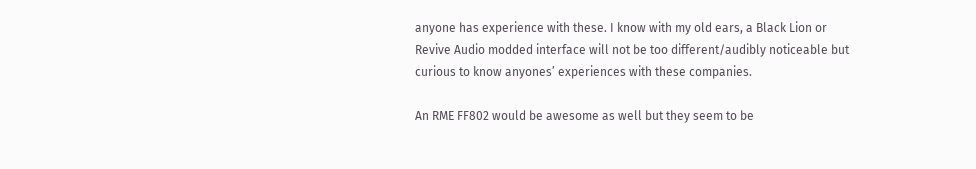anyone has experience with these. I know with my old ears, a Black Lion or Revive Audio modded interface will not be too different/audibly noticeable but curious to know anyones’ experiences with these companies.

An RME FF802 would be awesome as well but they seem to be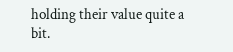holding their value quite a bit.